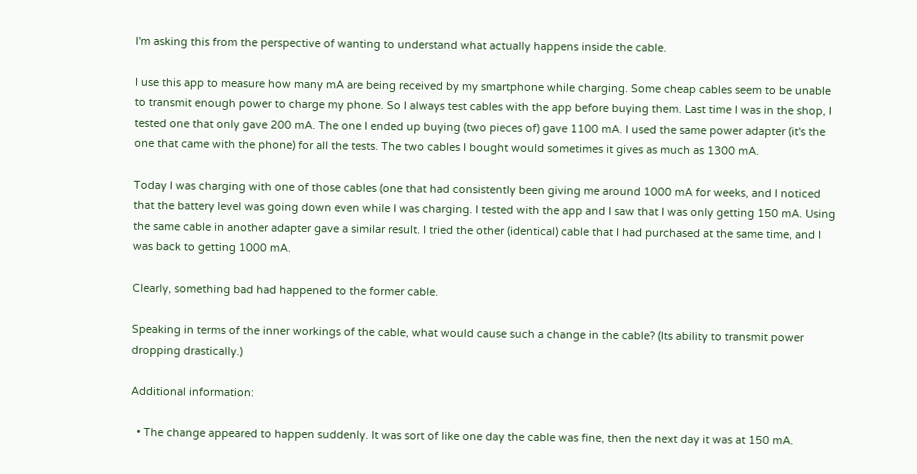I'm asking this from the perspective of wanting to understand what actually happens inside the cable.

I use this app to measure how many mA are being received by my smartphone while charging. Some cheap cables seem to be unable to transmit enough power to charge my phone. So I always test cables with the app before buying them. Last time I was in the shop, I tested one that only gave 200 mA. The one I ended up buying (two pieces of) gave 1100 mA. I used the same power adapter (it's the one that came with the phone) for all the tests. The two cables I bought would sometimes it gives as much as 1300 mA.

Today I was charging with one of those cables (one that had consistently been giving me around 1000 mA for weeks, and I noticed that the battery level was going down even while I was charging. I tested with the app and I saw that I was only getting 150 mA. Using the same cable in another adapter gave a similar result. I tried the other (identical) cable that I had purchased at the same time, and I was back to getting 1000 mA.

Clearly, something bad had happened to the former cable.

Speaking in terms of the inner workings of the cable, what would cause such a change in the cable? (Its ability to transmit power dropping drastically.)

Additional information:

  • The change appeared to happen suddenly. It was sort of like one day the cable was fine, then the next day it was at 150 mA.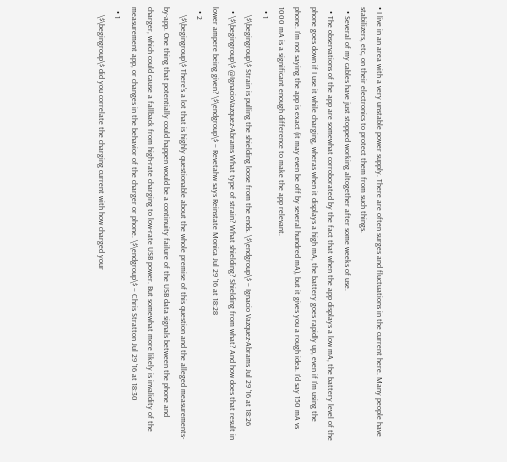• I live in an area with a very unstable power supply. There are often surges and fluctuations in the current here. Many people have stabilizers, etc, on their electronics to protect them from such things.
  • Several of my cables have just stopped working altogether after some weeks of use.
  • The observations of the app are somewhat corroborated by the fact that when the app displays a low mA, the battery level of the phone goes down if I use it while charging, wheras when it displays a high mA, the battery goes rapidly up, even if I'm using the phone. I'm not saying the app is exact (it may even be off by several hundred mA), but it gives you a rough idea. I'd say 150 mA vs 1000 mA is a significant enough difference to make the app relevant.
  • 1
    \$\begingroup\$ Strain is pulling the shielding loose from the ends. \$\endgroup\$ – Ignacio Vazquez-Abrams Jul 29 '16 at 18:26
  • \$\begingroup\$ @IgnacioVazquez-Abrams What type of strain? What shielding? Shielding from what? And how does that result in lower ampere being given? \$\endgroup\$ – Revetahw says Reinstate Monica Jul 29 '16 at 18:28
  • 2
    \$\begingroup\$ There's a lot that is highly questionable about the whole premise of this question and the alleged measurements-by-app. One thing that potentially could happen would be a continuity failure of the USB data signals between the phone and charger, which could cause a fallback from high-rate charging to low-rate USB power. But somewhat more likely is invalidity of the measurement app, or changes in the behavior of the charger or phone. \$\endgroup\$ – Chris Stratton Jul 29 '16 at 18:30
  • 1
    \$\begingroup\$ did you correlate the charging current with how charged your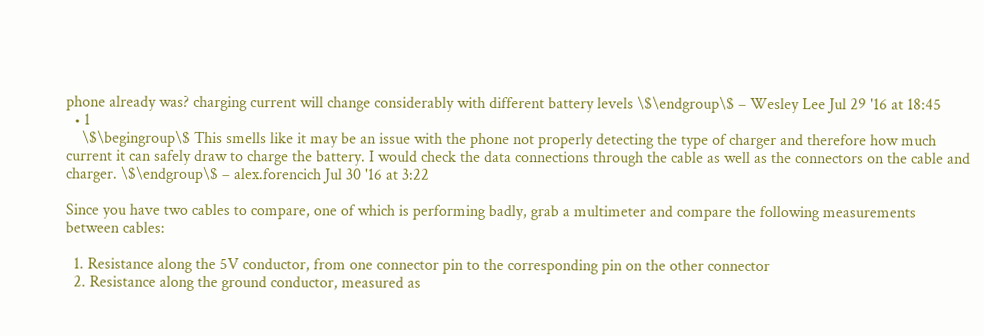phone already was? charging current will change considerably with different battery levels \$\endgroup\$ – Wesley Lee Jul 29 '16 at 18:45
  • 1
    \$\begingroup\$ This smells like it may be an issue with the phone not properly detecting the type of charger and therefore how much current it can safely draw to charge the battery. I would check the data connections through the cable as well as the connectors on the cable and charger. \$\endgroup\$ – alex.forencich Jul 30 '16 at 3:22

Since you have two cables to compare, one of which is performing badly, grab a multimeter and compare the following measurements between cables:

  1. Resistance along the 5V conductor, from one connector pin to the corresponding pin on the other connector
  2. Resistance along the ground conductor, measured as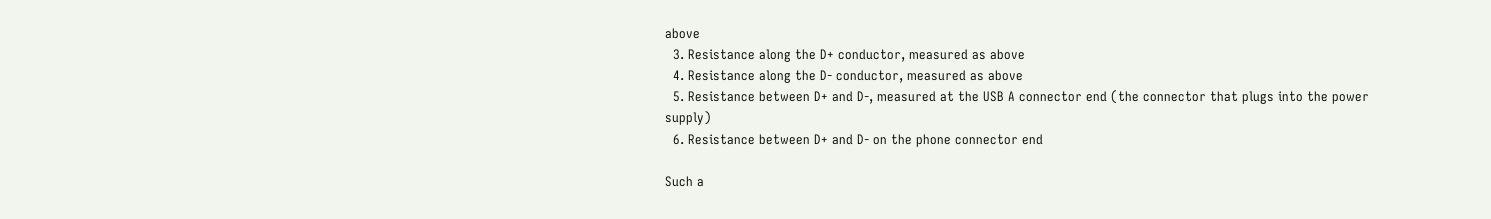above
  3. Resistance along the D+ conductor, measured as above
  4. Resistance along the D- conductor, measured as above
  5. Resistance between D+ and D-, measured at the USB A connector end (the connector that plugs into the power supply)
  6. Resistance between D+ and D- on the phone connector end

Such a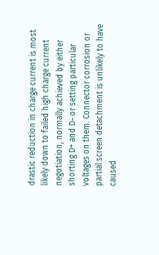drastic reduction in charge current is most likely down to failed high charge current negotiation, normally achieved by either shorting D+ and D- or setting particular voltages on them. Connector corrosion or partial screen detachment is unlikely to have caused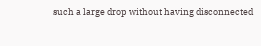such a large drop without having disconnected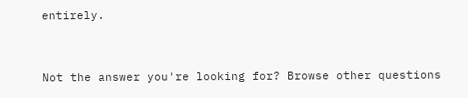entirely.


Not the answer you're looking for? Browse other questions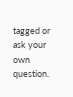tagged or ask your own question.